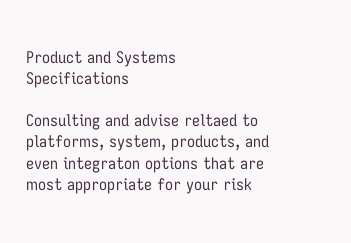Product and Systems Specifications

Consulting and advise reltaed to platforms, system, products, and even integraton options that are most appropriate for your risk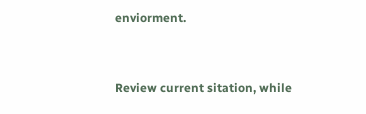enviorment.


Review current sitation, while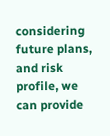considering future plans, and risk profile, we can provide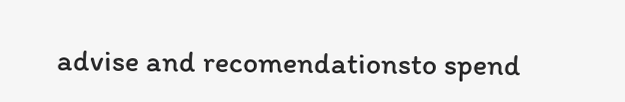advise and recomendationsto spend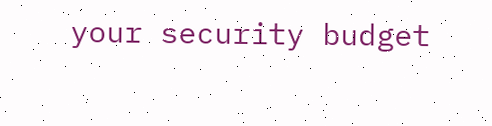your security budget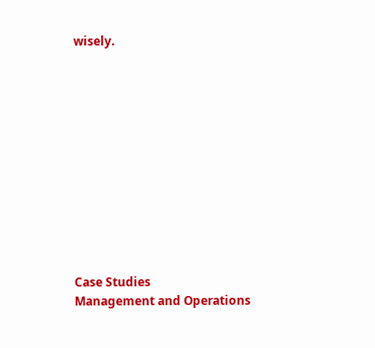wisely.












Case Studies
Management and Operations